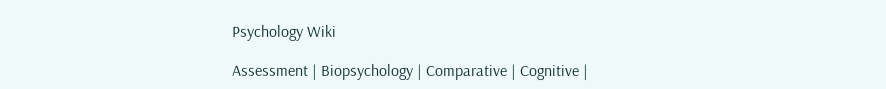Psychology Wiki

Assessment | Biopsychology | Comparative | Cognitive |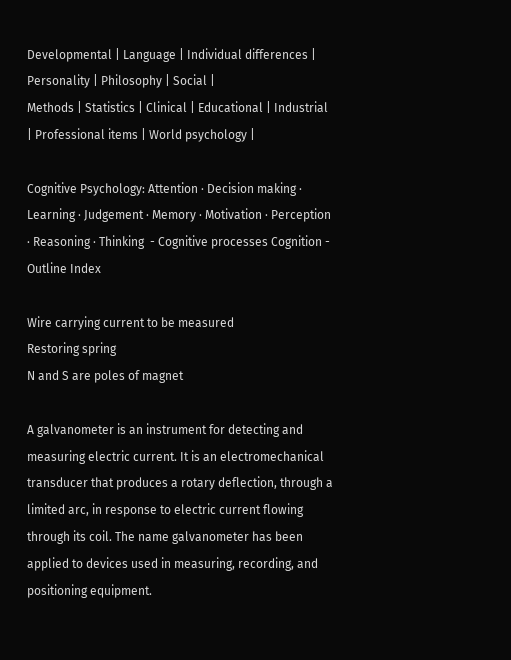Developmental | Language | Individual differences | Personality | Philosophy | Social |
Methods | Statistics | Clinical | Educational | Industrial | Professional items | World psychology |

Cognitive Psychology: Attention · Decision making · Learning · Judgement · Memory · Motivation · Perception · Reasoning · Thinking  - Cognitive processes Cognition - Outline Index

Wire carrying current to be measured
Restoring spring
N and S are poles of magnet

A galvanometer is an instrument for detecting and measuring electric current. It is an electromechanical transducer that produces a rotary deflection, through a limited arc, in response to electric current flowing through its coil. The name galvanometer has been applied to devices used in measuring, recording, and positioning equipment.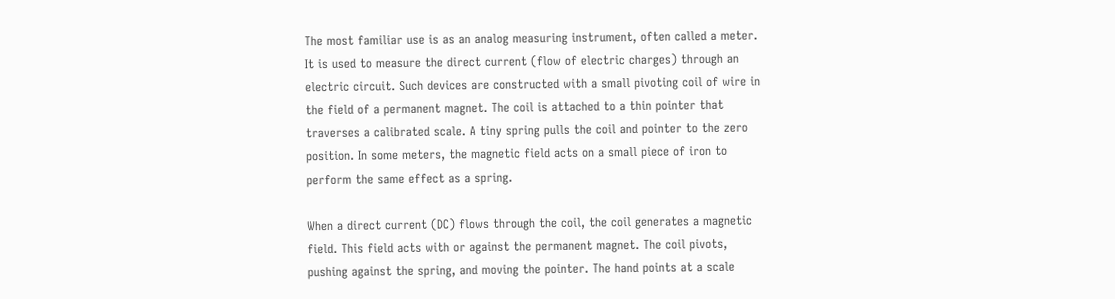The most familiar use is as an analog measuring instrument, often called a meter. It is used to measure the direct current (flow of electric charges) through an electric circuit. Such devices are constructed with a small pivoting coil of wire in the field of a permanent magnet. The coil is attached to a thin pointer that traverses a calibrated scale. A tiny spring pulls the coil and pointer to the zero position. In some meters, the magnetic field acts on a small piece of iron to perform the same effect as a spring.

When a direct current (DC) flows through the coil, the coil generates a magnetic field. This field acts with or against the permanent magnet. The coil pivots, pushing against the spring, and moving the pointer. The hand points at a scale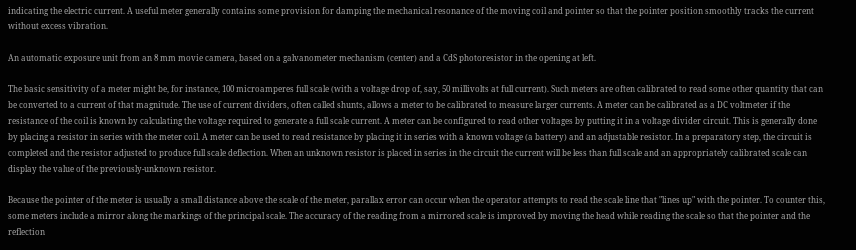indicating the electric current. A useful meter generally contains some provision for damping the mechanical resonance of the moving coil and pointer so that the pointer position smoothly tracks the current without excess vibration.

An automatic exposure unit from an 8 mm movie camera, based on a galvanometer mechanism (center) and a CdS photoresistor in the opening at left.

The basic sensitivity of a meter might be, for instance, 100 microamperes full scale (with a voltage drop of, say, 50 millivolts at full current). Such meters are often calibrated to read some other quantity that can be converted to a current of that magnitude. The use of current dividers, often called shunts, allows a meter to be calibrated to measure larger currents. A meter can be calibrated as a DC voltmeter if the resistance of the coil is known by calculating the voltage required to generate a full scale current. A meter can be configured to read other voltages by putting it in a voltage divider circuit. This is generally done by placing a resistor in series with the meter coil. A meter can be used to read resistance by placing it in series with a known voltage (a battery) and an adjustable resistor. In a preparatory step, the circuit is completed and the resistor adjusted to produce full scale deflection. When an unknown resistor is placed in series in the circuit the current will be less than full scale and an appropriately calibrated scale can display the value of the previously-unknown resistor.

Because the pointer of the meter is usually a small distance above the scale of the meter, parallax error can occur when the operator attempts to read the scale line that "lines up" with the pointer. To counter this, some meters include a mirror along the markings of the principal scale. The accuracy of the reading from a mirrored scale is improved by moving the head while reading the scale so that the pointer and the reflection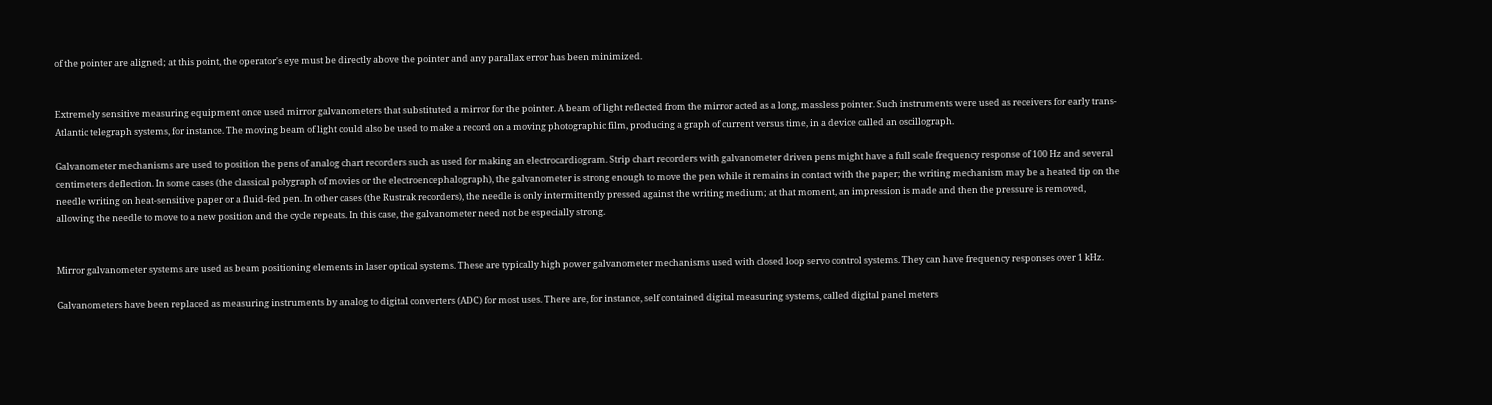of the pointer are aligned; at this point, the operator's eye must be directly above the pointer and any parallax error has been minimized.


Extremely sensitive measuring equipment once used mirror galvanometers that substituted a mirror for the pointer. A beam of light reflected from the mirror acted as a long, massless pointer. Such instruments were used as receivers for early trans-Atlantic telegraph systems, for instance. The moving beam of light could also be used to make a record on a moving photographic film, producing a graph of current versus time, in a device called an oscillograph.

Galvanometer mechanisms are used to position the pens of analog chart recorders such as used for making an electrocardiogram. Strip chart recorders with galvanometer driven pens might have a full scale frequency response of 100 Hz and several centimeters deflection. In some cases (the classical polygraph of movies or the electroencephalograph), the galvanometer is strong enough to move the pen while it remains in contact with the paper; the writing mechanism may be a heated tip on the needle writing on heat-sensitive paper or a fluid-fed pen. In other cases (the Rustrak recorders), the needle is only intermittently pressed against the writing medium; at that moment, an impression is made and then the pressure is removed, allowing the needle to move to a new position and the cycle repeats. In this case, the galvanometer need not be especially strong.


Mirror galvanometer systems are used as beam positioning elements in laser optical systems. These are typically high power galvanometer mechanisms used with closed loop servo control systems. They can have frequency responses over 1 kHz.

Galvanometers have been replaced as measuring instruments by analog to digital converters (ADC) for most uses. There are, for instance, self contained digital measuring systems, called digital panel meters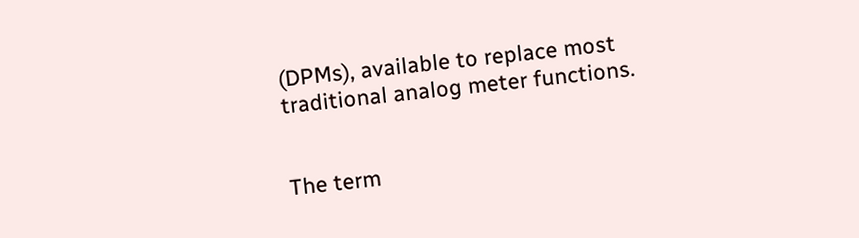(DPMs), available to replace most traditional analog meter functions.


The term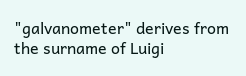"galvanometer" derives from the surname of Luigi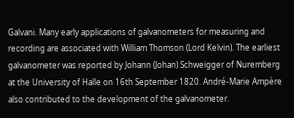Galvani. Many early applications of galvanometers for measuring and recording are associated with William Thomson (Lord Kelvin). The earliest galvanometer was reported by Johann (Johan) Schweigger of Nuremberg at the University of Halle on 16th September 1820. André-Marie Ampère also contributed to the development of the galvanometer.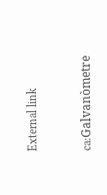External link


ca:Galvanòmetre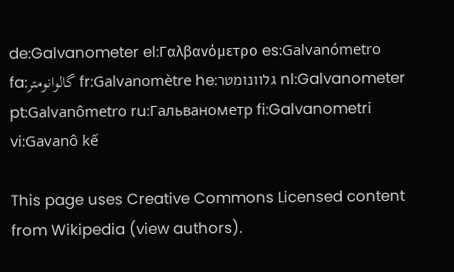de:Galvanometer el:Γαλβανόμετρο es:Galvanómetro fa:گالوانومتر fr:Galvanomètre he:גלוונומטר nl:Galvanometer pt:Galvanômetro ru:Гальванометр fi:Galvanometri vi:Gavanô kế

This page uses Creative Commons Licensed content from Wikipedia (view authors).